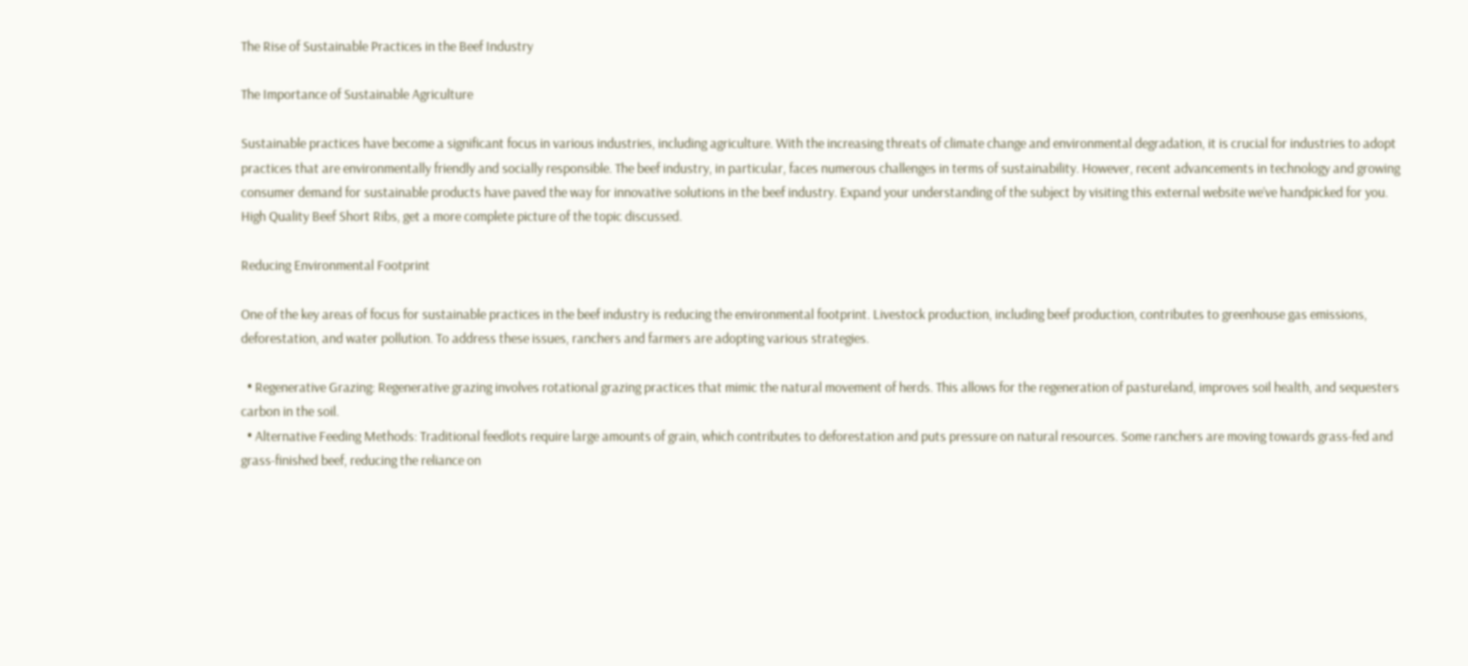The Rise of Sustainable Practices in the Beef Industry

The Importance of Sustainable Agriculture

Sustainable practices have become a significant focus in various industries, including agriculture. With the increasing threats of climate change and environmental degradation, it is crucial for industries to adopt practices that are environmentally friendly and socially responsible. The beef industry, in particular, faces numerous challenges in terms of sustainability. However, recent advancements in technology and growing consumer demand for sustainable products have paved the way for innovative solutions in the beef industry. Expand your understanding of the subject by visiting this external website we’ve handpicked for you. High Quality Beef Short Ribs, get a more complete picture of the topic discussed.

Reducing Environmental Footprint

One of the key areas of focus for sustainable practices in the beef industry is reducing the environmental footprint. Livestock production, including beef production, contributes to greenhouse gas emissions, deforestation, and water pollution. To address these issues, ranchers and farmers are adopting various strategies.

  • Regenerative Grazing: Regenerative grazing involves rotational grazing practices that mimic the natural movement of herds. This allows for the regeneration of pastureland, improves soil health, and sequesters carbon in the soil.
  • Alternative Feeding Methods: Traditional feedlots require large amounts of grain, which contributes to deforestation and puts pressure on natural resources. Some ranchers are moving towards grass-fed and grass-finished beef, reducing the reliance on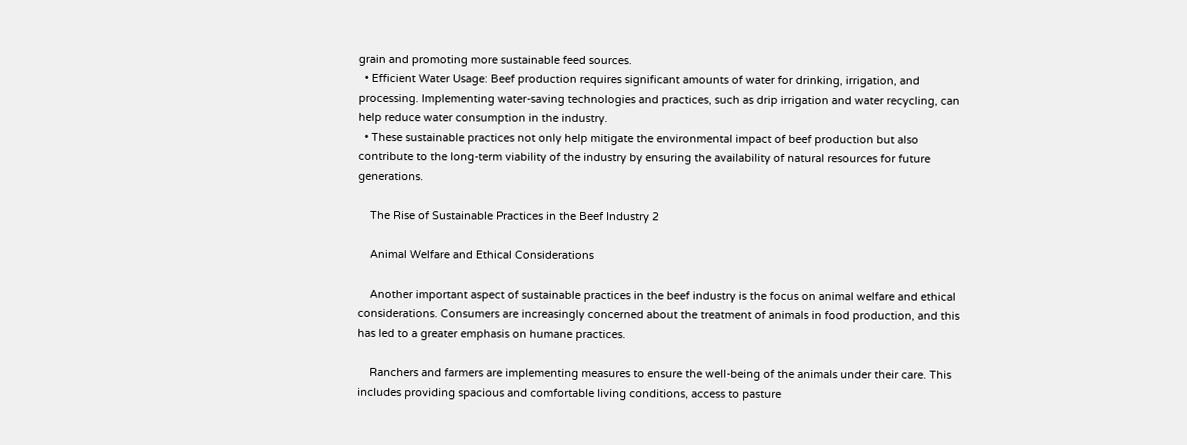grain and promoting more sustainable feed sources.
  • Efficient Water Usage: Beef production requires significant amounts of water for drinking, irrigation, and processing. Implementing water-saving technologies and practices, such as drip irrigation and water recycling, can help reduce water consumption in the industry.
  • These sustainable practices not only help mitigate the environmental impact of beef production but also contribute to the long-term viability of the industry by ensuring the availability of natural resources for future generations.

    The Rise of Sustainable Practices in the Beef Industry 2

    Animal Welfare and Ethical Considerations

    Another important aspect of sustainable practices in the beef industry is the focus on animal welfare and ethical considerations. Consumers are increasingly concerned about the treatment of animals in food production, and this has led to a greater emphasis on humane practices.

    Ranchers and farmers are implementing measures to ensure the well-being of the animals under their care. This includes providing spacious and comfortable living conditions, access to pasture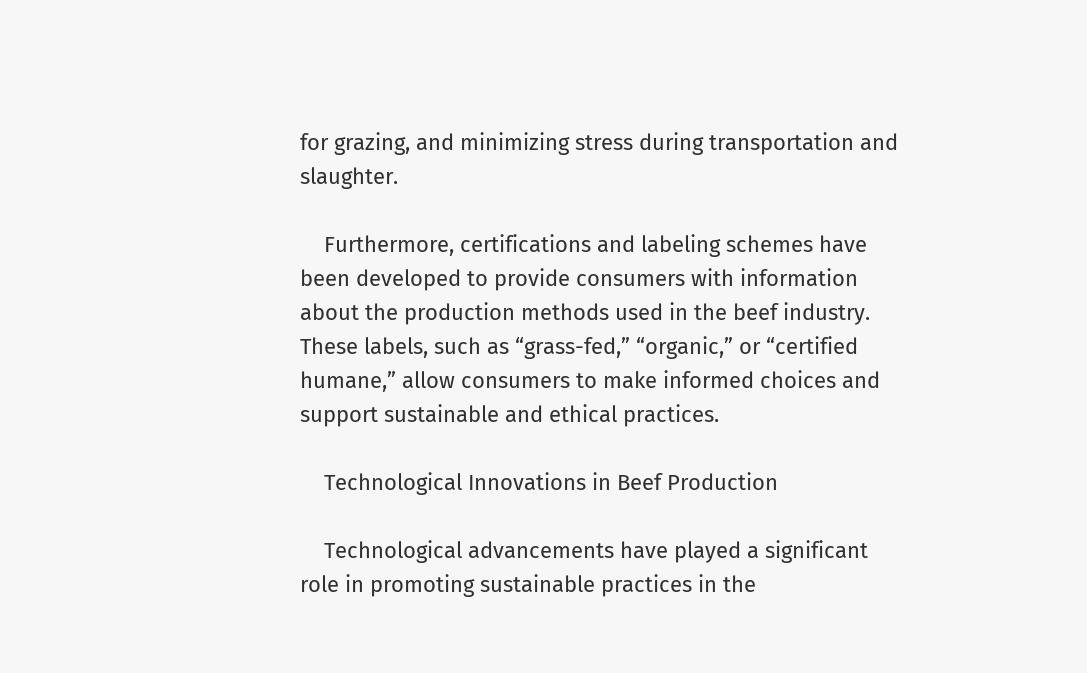for grazing, and minimizing stress during transportation and slaughter.

    Furthermore, certifications and labeling schemes have been developed to provide consumers with information about the production methods used in the beef industry. These labels, such as “grass-fed,” “organic,” or “certified humane,” allow consumers to make informed choices and support sustainable and ethical practices.

    Technological Innovations in Beef Production

    Technological advancements have played a significant role in promoting sustainable practices in the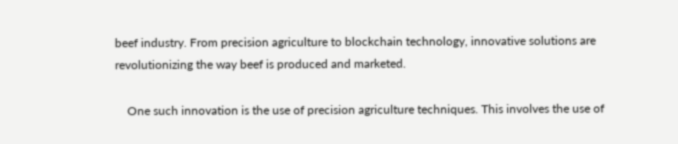beef industry. From precision agriculture to blockchain technology, innovative solutions are revolutionizing the way beef is produced and marketed.

    One such innovation is the use of precision agriculture techniques. This involves the use of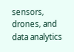sensors, drones, and data analytics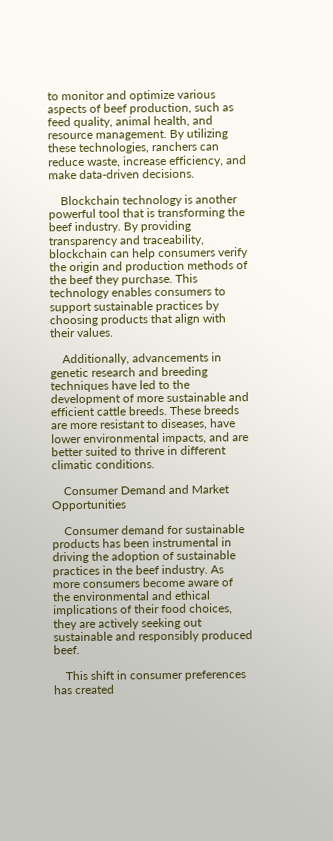to monitor and optimize various aspects of beef production, such as feed quality, animal health, and resource management. By utilizing these technologies, ranchers can reduce waste, increase efficiency, and make data-driven decisions.

    Blockchain technology is another powerful tool that is transforming the beef industry. By providing transparency and traceability, blockchain can help consumers verify the origin and production methods of the beef they purchase. This technology enables consumers to support sustainable practices by choosing products that align with their values.

    Additionally, advancements in genetic research and breeding techniques have led to the development of more sustainable and efficient cattle breeds. These breeds are more resistant to diseases, have lower environmental impacts, and are better suited to thrive in different climatic conditions.

    Consumer Demand and Market Opportunities

    Consumer demand for sustainable products has been instrumental in driving the adoption of sustainable practices in the beef industry. As more consumers become aware of the environmental and ethical implications of their food choices, they are actively seeking out sustainable and responsibly produced beef.

    This shift in consumer preferences has created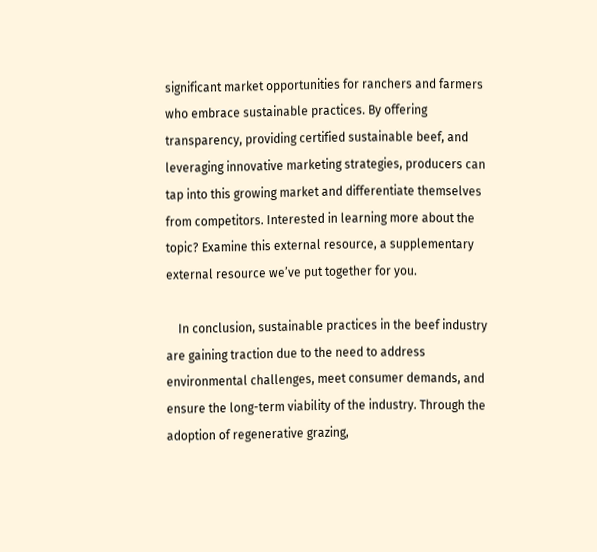significant market opportunities for ranchers and farmers who embrace sustainable practices. By offering transparency, providing certified sustainable beef, and leveraging innovative marketing strategies, producers can tap into this growing market and differentiate themselves from competitors. Interested in learning more about the topic? Examine this external resource, a supplementary external resource we’ve put together for you.

    In conclusion, sustainable practices in the beef industry are gaining traction due to the need to address environmental challenges, meet consumer demands, and ensure the long-term viability of the industry. Through the adoption of regenerative grazing,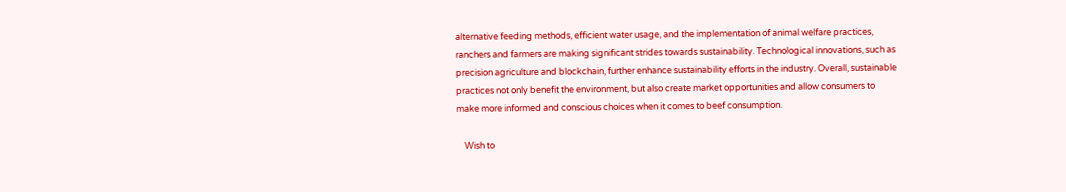alternative feeding methods, efficient water usage, and the implementation of animal welfare practices, ranchers and farmers are making significant strides towards sustainability. Technological innovations, such as precision agriculture and blockchain, further enhance sustainability efforts in the industry. Overall, sustainable practices not only benefit the environment, but also create market opportunities and allow consumers to make more informed and conscious choices when it comes to beef consumption.

    Wish to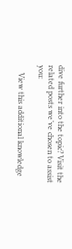dive further into the topic? Visit the related posts we’ve chosen to assist you:

    View this additional knowledge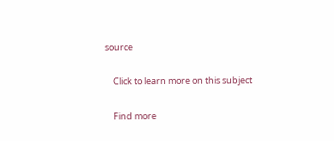source

    Click to learn more on this subject

    Find more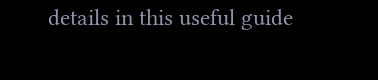details in this useful guide